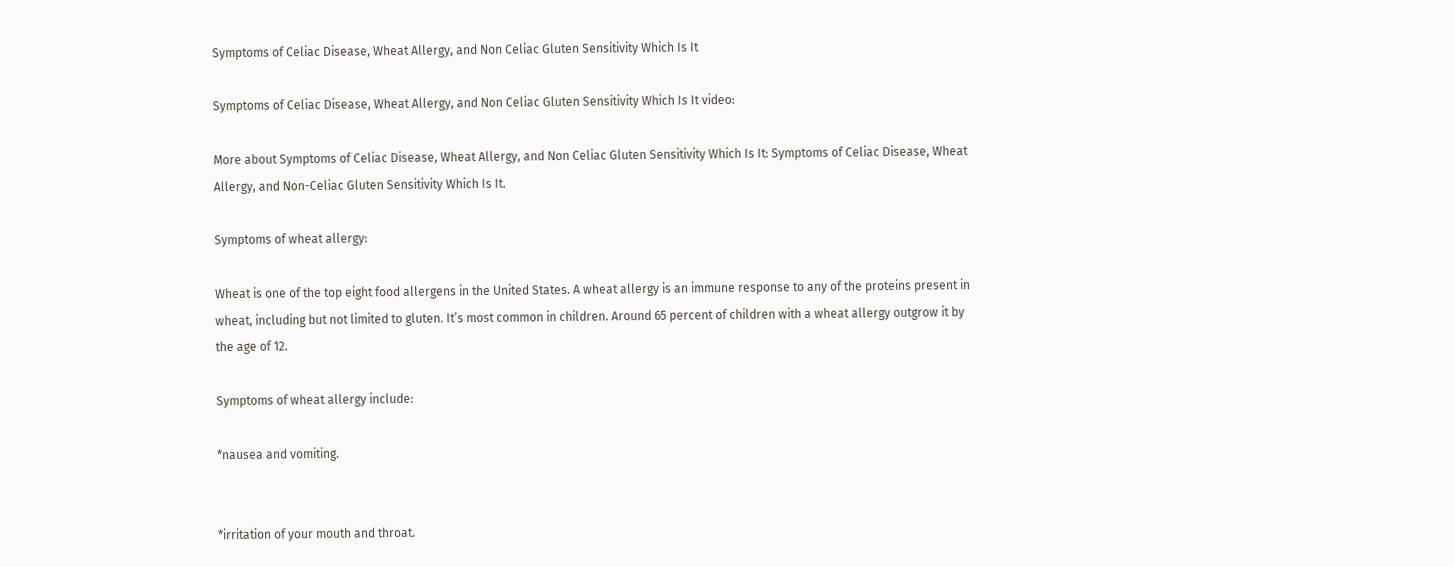Symptoms of Celiac Disease, Wheat Allergy, and Non Celiac Gluten Sensitivity Which Is It

Symptoms of Celiac Disease, Wheat Allergy, and Non Celiac Gluten Sensitivity Which Is It video:

More about Symptoms of Celiac Disease, Wheat Allergy, and Non Celiac Gluten Sensitivity Which Is It: Symptoms of Celiac Disease, Wheat Allergy, and Non-Celiac Gluten Sensitivity Which Is It.

Symptoms of wheat allergy:

Wheat is one of the top eight food allergens in the United States. A wheat allergy is an immune response to any of the proteins present in wheat, including but not limited to gluten. It’s most common in children. Around 65 percent of children with a wheat allergy outgrow it by the age of 12.

Symptoms of wheat allergy include:

*nausea and vomiting.


*irritation of your mouth and throat.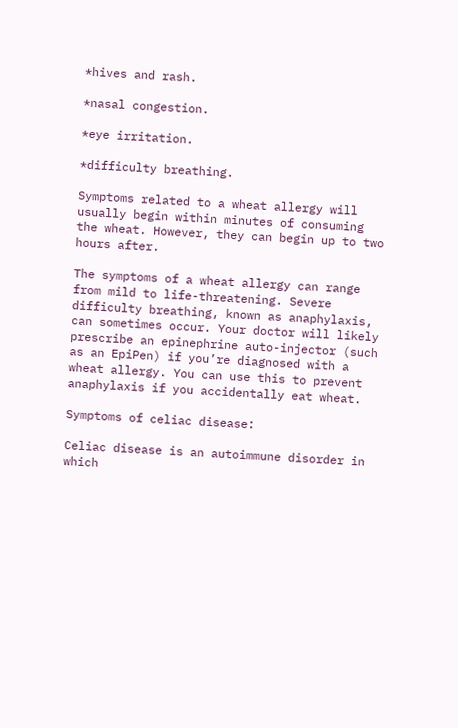*hives and rash.

*nasal congestion.

*eye irritation.

*difficulty breathing.

Symptoms related to a wheat allergy will usually begin within minutes of consuming the wheat. However, they can begin up to two hours after.

The symptoms of a wheat allergy can range from mild to life-threatening. Severe difficulty breathing, known as anaphylaxis, can sometimes occur. Your doctor will likely prescribe an epinephrine auto-injector (such as an EpiPen) if you’re diagnosed with a wheat allergy. You can use this to prevent anaphylaxis if you accidentally eat wheat.

Symptoms of celiac disease:

Celiac disease is an autoimmune disorder in which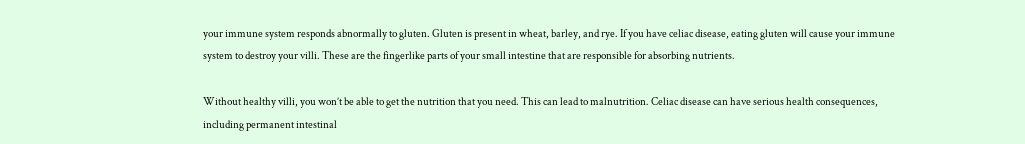your immune system responds abnormally to gluten. Gluten is present in wheat, barley, and rye. If you have celiac disease, eating gluten will cause your immune system to destroy your villi. These are the fingerlike parts of your small intestine that are responsible for absorbing nutrients.

Without healthy villi, you won’t be able to get the nutrition that you need. This can lead to malnutrition. Celiac disease can have serious health consequences, including permanent intestinal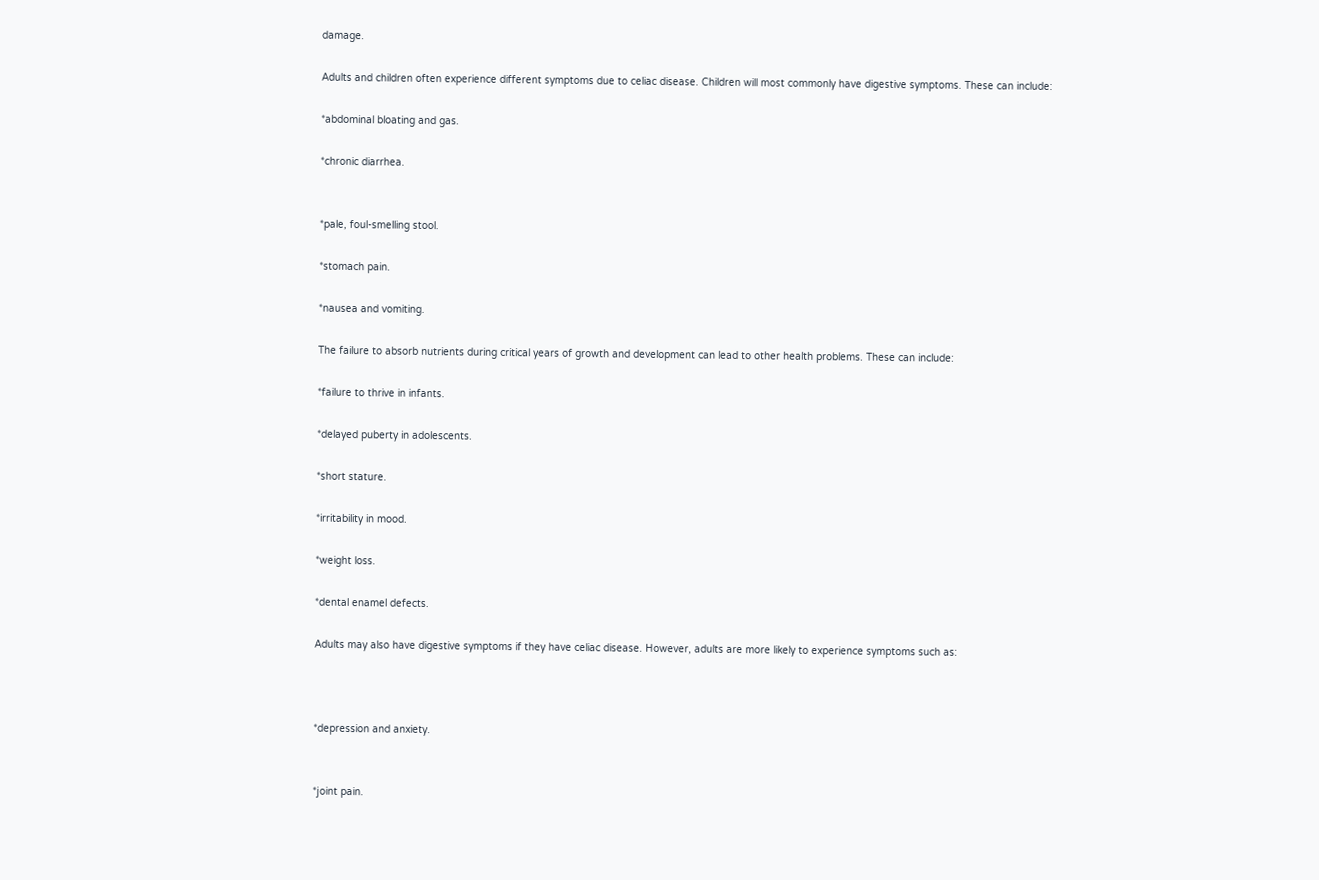damage.

Adults and children often experience different symptoms due to celiac disease. Children will most commonly have digestive symptoms. These can include:

*abdominal bloating and gas.

*chronic diarrhea.


*pale, foul-smelling stool.

*stomach pain.

*nausea and vomiting.

The failure to absorb nutrients during critical years of growth and development can lead to other health problems. These can include:

*failure to thrive in infants.

*delayed puberty in adolescents.

*short stature.

*irritability in mood.

*weight loss.

*dental enamel defects.

Adults may also have digestive symptoms if they have celiac disease. However, adults are more likely to experience symptoms such as:



*depression and anxiety.


*joint pain.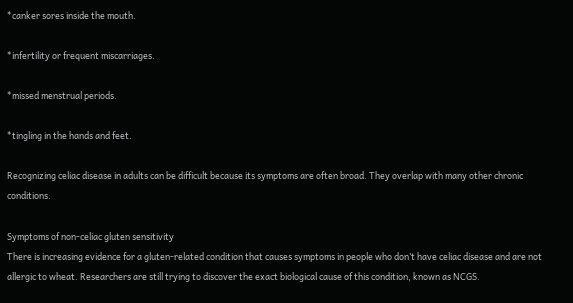*canker sores inside the mouth.

*infertility or frequent miscarriages.

*missed menstrual periods.

*tingling in the hands and feet.

Recognizing celiac disease in adults can be difficult because its symptoms are often broad. They overlap with many other chronic conditions.

Symptoms of non-celiac gluten sensitivity
There is increasing evidence for a gluten-related condition that causes symptoms in people who don’t have celiac disease and are not allergic to wheat. Researchers are still trying to discover the exact biological cause of this condition, known as NCGS.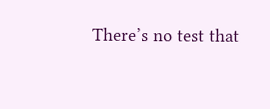There’s no test that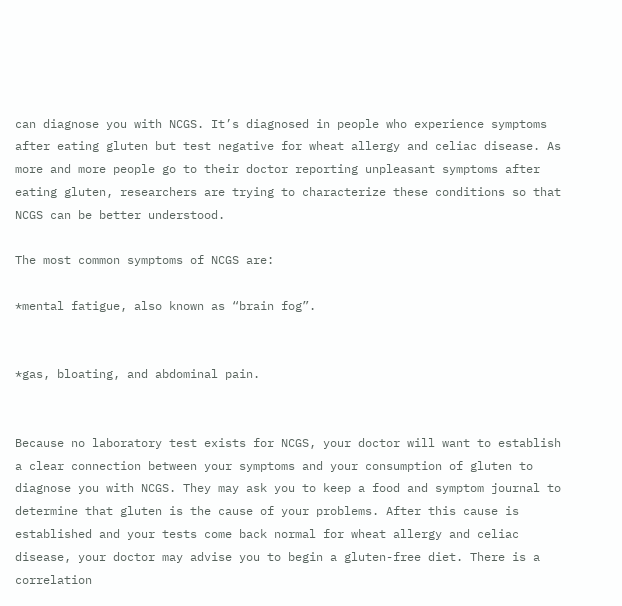can diagnose you with NCGS. It’s diagnosed in people who experience symptoms after eating gluten but test negative for wheat allergy and celiac disease. As more and more people go to their doctor reporting unpleasant symptoms after eating gluten, researchers are trying to characterize these conditions so that NCGS can be better understood.

The most common symptoms of NCGS are:

*mental fatigue, also known as “brain fog”.


*gas, bloating, and abdominal pain.


Because no laboratory test exists for NCGS, your doctor will want to establish a clear connection between your symptoms and your consumption of gluten to diagnose you with NCGS. They may ask you to keep a food and symptom journal to determine that gluten is the cause of your problems. After this cause is established and your tests come back normal for wheat allergy and celiac disease, your doctor may advise you to begin a gluten-free diet. There is a correlation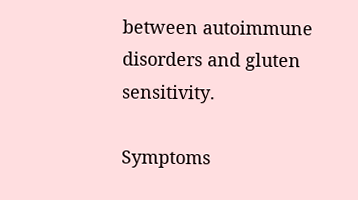between autoimmune disorders and gluten sensitivity.

Symptoms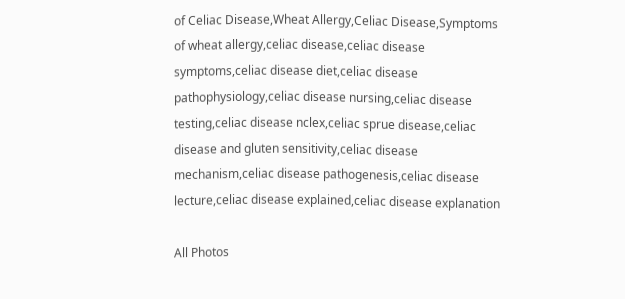of Celiac Disease,Wheat Allergy,Celiac Disease,Symptoms of wheat allergy,celiac disease,celiac disease symptoms,celiac disease diet,celiac disease pathophysiology,celiac disease nursing,celiac disease testing,celiac disease nclex,celiac sprue disease,celiac disease and gluten sensitivity,celiac disease mechanism,celiac disease pathogenesis,celiac disease lecture,celiac disease explained,celiac disease explanation

All Photos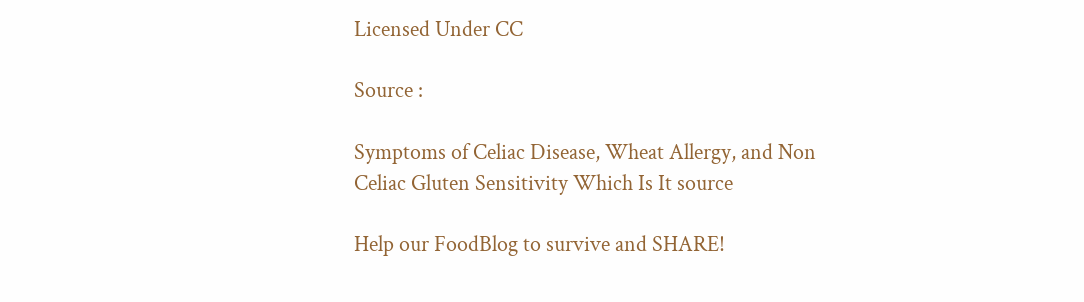Licensed Under CC

Source :

Symptoms of Celiac Disease, Wheat Allergy, and Non Celiac Gluten Sensitivity Which Is It source

Help our FoodBlog to survive and SHARE!